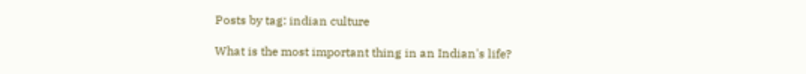Posts by tag: indian culture

What is the most important thing in an Indian's life?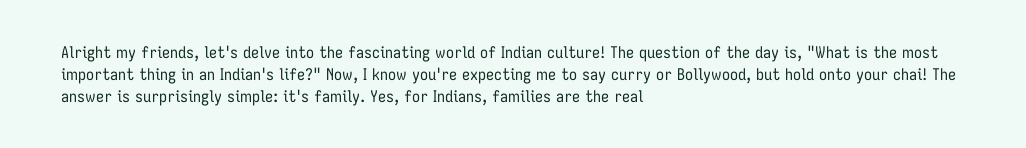Alright my friends, let's delve into the fascinating world of Indian culture! The question of the day is, "What is the most important thing in an Indian's life?" Now, I know you're expecting me to say curry or Bollywood, but hold onto your chai! The answer is surprisingly simple: it's family. Yes, for Indians, families are the real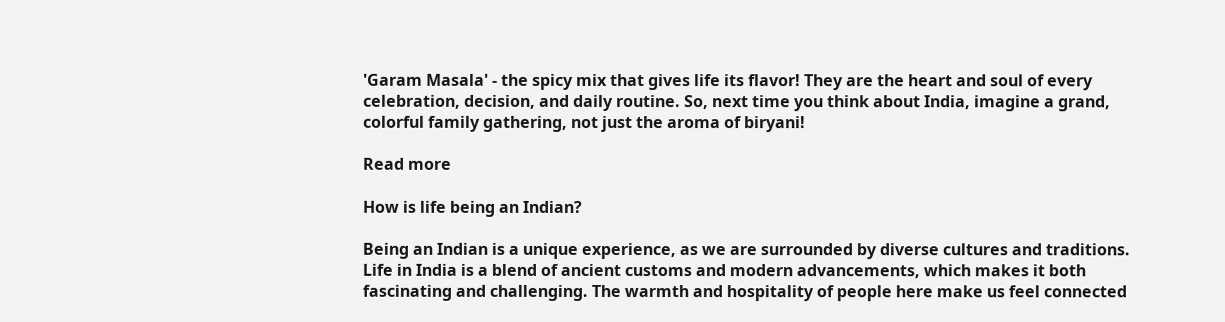'Garam Masala' - the spicy mix that gives life its flavor! They are the heart and soul of every celebration, decision, and daily routine. So, next time you think about India, imagine a grand, colorful family gathering, not just the aroma of biryani!

Read more

How is life being an Indian?

Being an Indian is a unique experience, as we are surrounded by diverse cultures and traditions. Life in India is a blend of ancient customs and modern advancements, which makes it both fascinating and challenging. The warmth and hospitality of people here make us feel connected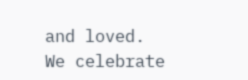and loved. We celebrate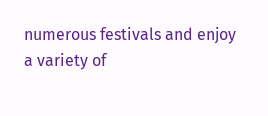numerous festivals and enjoy a variety of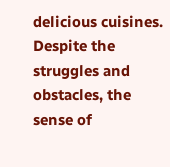delicious cuisines. Despite the struggles and obstacles, the sense of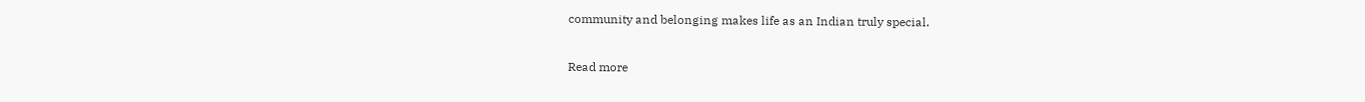community and belonging makes life as an Indian truly special.

Read more